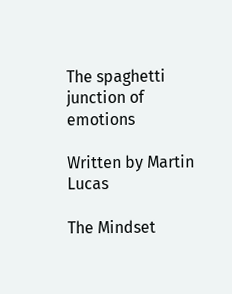The spaghetti junction of emotions

Written by Martin Lucas

The Mindset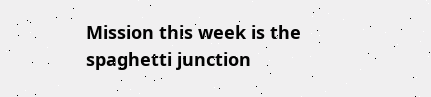Mission this week is the spaghetti junction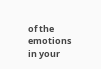of the emotions in your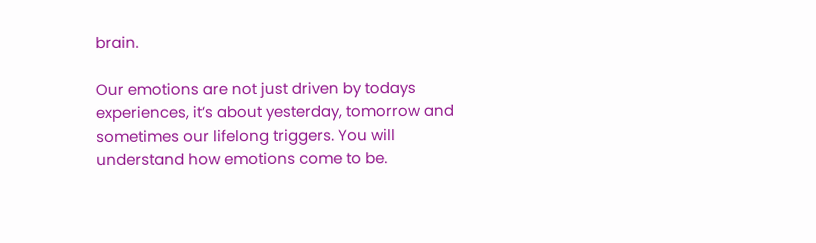brain.

Our emotions are not just driven by todays experiences, it’s about yesterday, tomorrow and sometimes our lifelong triggers. You will understand how emotions come to be.